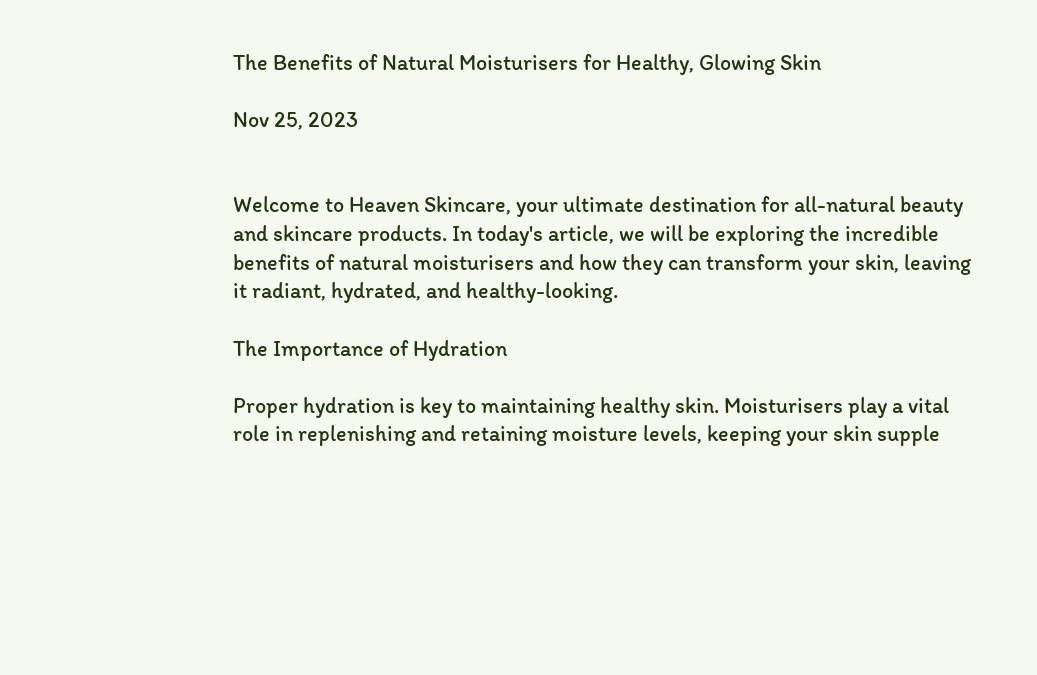The Benefits of Natural Moisturisers for Healthy, Glowing Skin

Nov 25, 2023


Welcome to Heaven Skincare, your ultimate destination for all-natural beauty and skincare products. In today's article, we will be exploring the incredible benefits of natural moisturisers and how they can transform your skin, leaving it radiant, hydrated, and healthy-looking.

The Importance of Hydration

Proper hydration is key to maintaining healthy skin. Moisturisers play a vital role in replenishing and retaining moisture levels, keeping your skin supple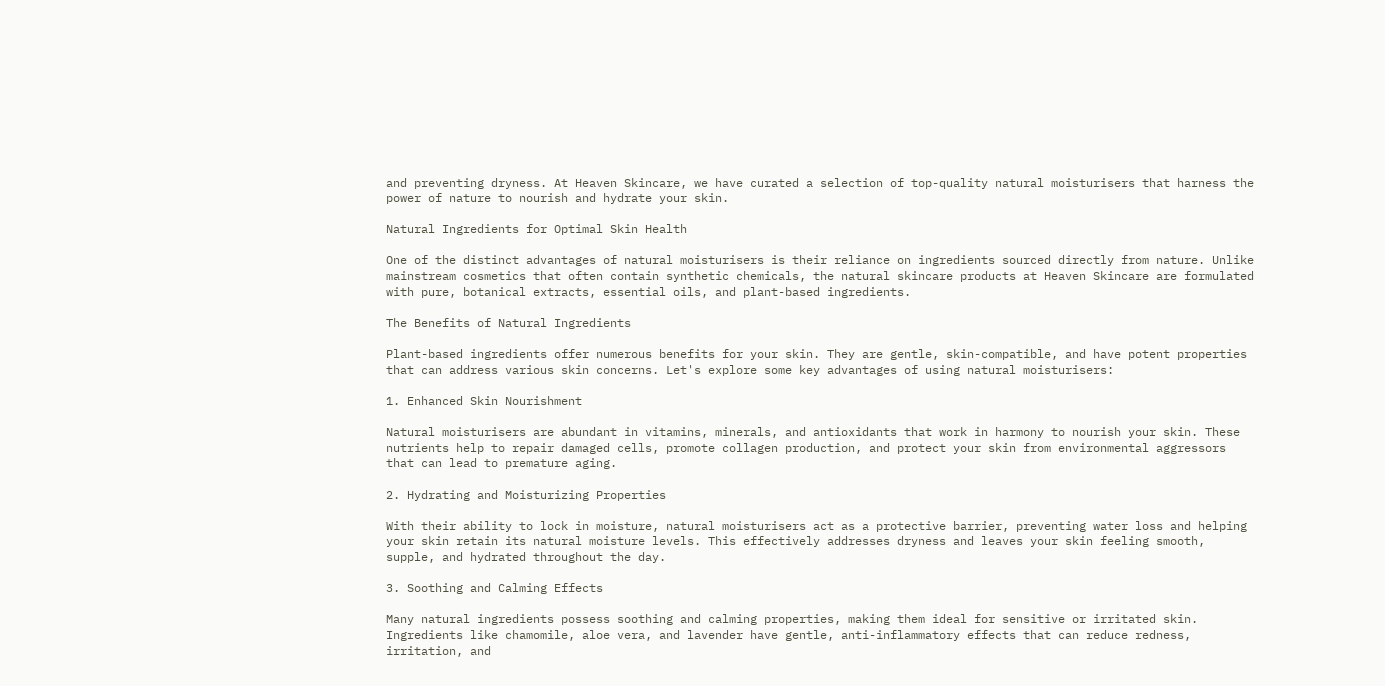and preventing dryness. At Heaven Skincare, we have curated a selection of top-quality natural moisturisers that harness the power of nature to nourish and hydrate your skin.

Natural Ingredients for Optimal Skin Health

One of the distinct advantages of natural moisturisers is their reliance on ingredients sourced directly from nature. Unlike mainstream cosmetics that often contain synthetic chemicals, the natural skincare products at Heaven Skincare are formulated with pure, botanical extracts, essential oils, and plant-based ingredients.

The Benefits of Natural Ingredients

Plant-based ingredients offer numerous benefits for your skin. They are gentle, skin-compatible, and have potent properties that can address various skin concerns. Let's explore some key advantages of using natural moisturisers:

1. Enhanced Skin Nourishment

Natural moisturisers are abundant in vitamins, minerals, and antioxidants that work in harmony to nourish your skin. These nutrients help to repair damaged cells, promote collagen production, and protect your skin from environmental aggressors that can lead to premature aging.

2. Hydrating and Moisturizing Properties

With their ability to lock in moisture, natural moisturisers act as a protective barrier, preventing water loss and helping your skin retain its natural moisture levels. This effectively addresses dryness and leaves your skin feeling smooth, supple, and hydrated throughout the day.

3. Soothing and Calming Effects

Many natural ingredients possess soothing and calming properties, making them ideal for sensitive or irritated skin. Ingredients like chamomile, aloe vera, and lavender have gentle, anti-inflammatory effects that can reduce redness, irritation, and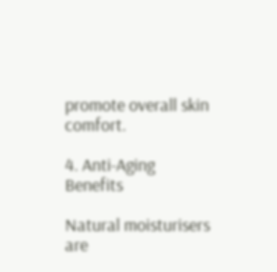promote overall skin comfort.

4. Anti-Aging Benefits

Natural moisturisers are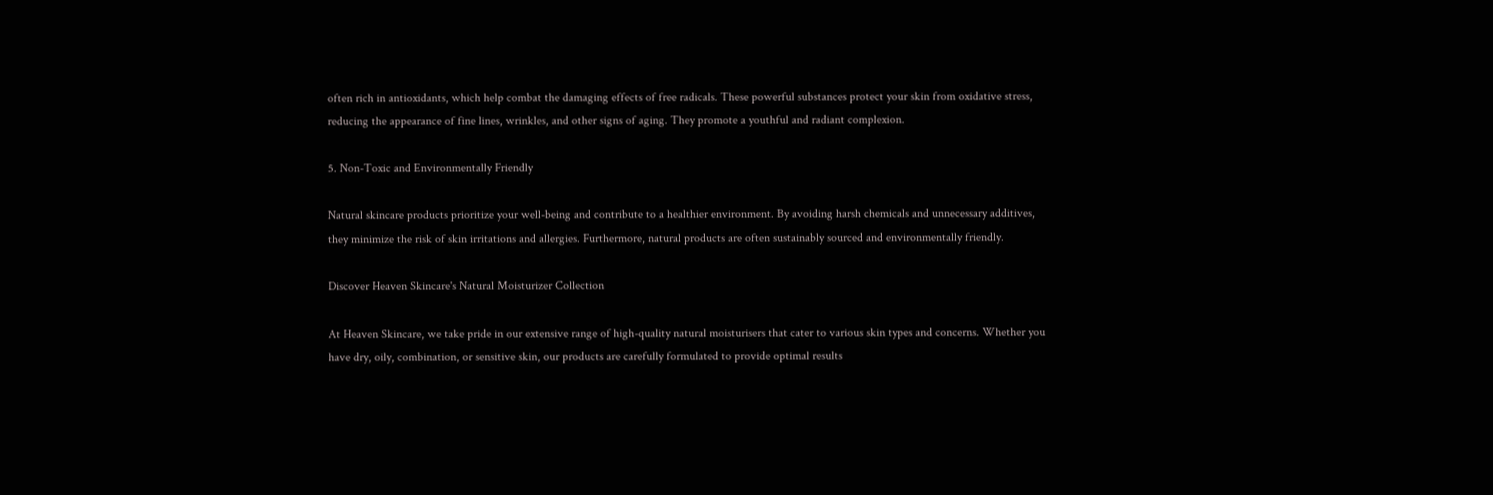often rich in antioxidants, which help combat the damaging effects of free radicals. These powerful substances protect your skin from oxidative stress, reducing the appearance of fine lines, wrinkles, and other signs of aging. They promote a youthful and radiant complexion.

5. Non-Toxic and Environmentally Friendly

Natural skincare products prioritize your well-being and contribute to a healthier environment. By avoiding harsh chemicals and unnecessary additives, they minimize the risk of skin irritations and allergies. Furthermore, natural products are often sustainably sourced and environmentally friendly.

Discover Heaven Skincare's Natural Moisturizer Collection

At Heaven Skincare, we take pride in our extensive range of high-quality natural moisturisers that cater to various skin types and concerns. Whether you have dry, oily, combination, or sensitive skin, our products are carefully formulated to provide optimal results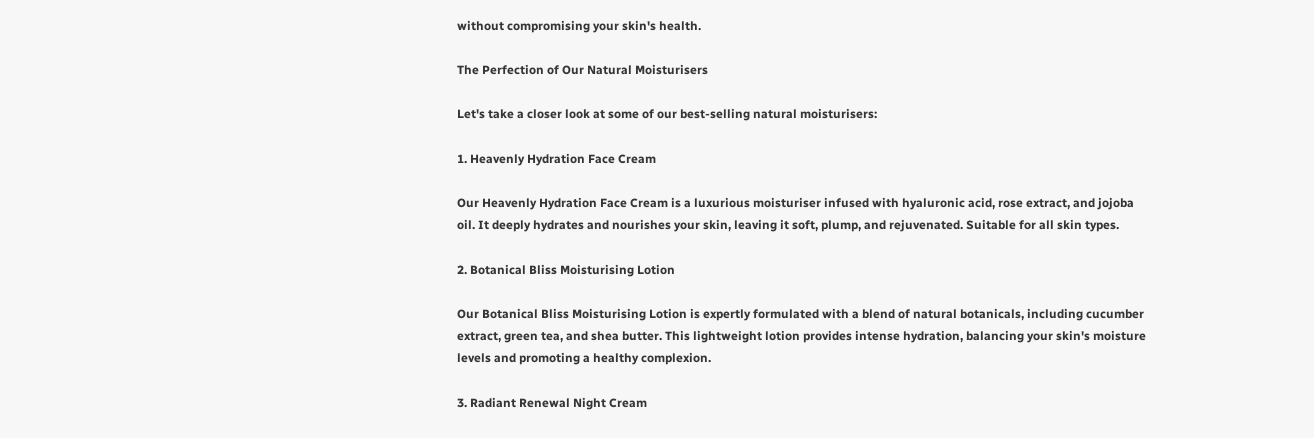without compromising your skin's health.

The Perfection of Our Natural Moisturisers

Let's take a closer look at some of our best-selling natural moisturisers:

1. Heavenly Hydration Face Cream

Our Heavenly Hydration Face Cream is a luxurious moisturiser infused with hyaluronic acid, rose extract, and jojoba oil. It deeply hydrates and nourishes your skin, leaving it soft, plump, and rejuvenated. Suitable for all skin types.

2. Botanical Bliss Moisturising Lotion

Our Botanical Bliss Moisturising Lotion is expertly formulated with a blend of natural botanicals, including cucumber extract, green tea, and shea butter. This lightweight lotion provides intense hydration, balancing your skin's moisture levels and promoting a healthy complexion.

3. Radiant Renewal Night Cream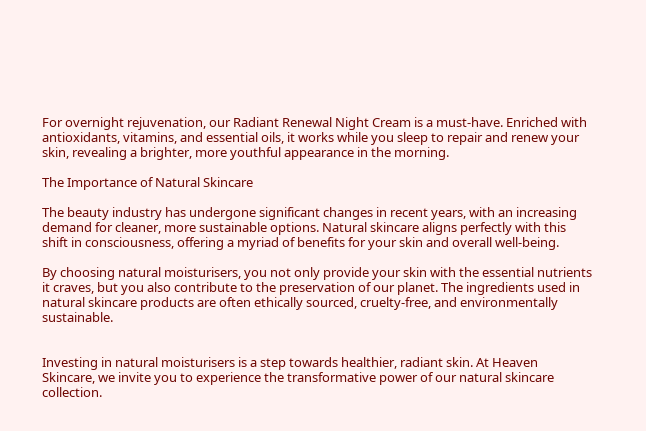For overnight rejuvenation, our Radiant Renewal Night Cream is a must-have. Enriched with antioxidants, vitamins, and essential oils, it works while you sleep to repair and renew your skin, revealing a brighter, more youthful appearance in the morning.

The Importance of Natural Skincare

The beauty industry has undergone significant changes in recent years, with an increasing demand for cleaner, more sustainable options. Natural skincare aligns perfectly with this shift in consciousness, offering a myriad of benefits for your skin and overall well-being.

By choosing natural moisturisers, you not only provide your skin with the essential nutrients it craves, but you also contribute to the preservation of our planet. The ingredients used in natural skincare products are often ethically sourced, cruelty-free, and environmentally sustainable.


Investing in natural moisturisers is a step towards healthier, radiant skin. At Heaven Skincare, we invite you to experience the transformative power of our natural skincare collection.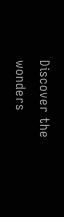Discover the wonders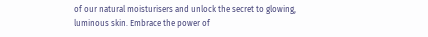of our natural moisturisers and unlock the secret to glowing, luminous skin. Embrace the power of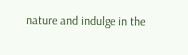nature and indulge in the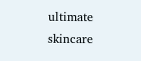ultimate skincare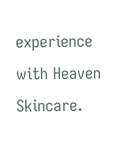experience with Heaven Skincare.